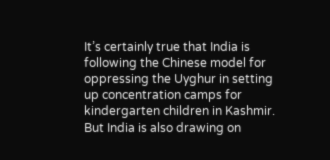It’s certainly true that India is following the Chinese model for oppressing the Uyghur in setting up concentration camps for kindergarten children in Kashmir. But India is also drawing on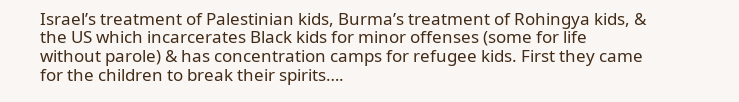Israel’s treatment of Palestinian kids, Burma’s treatment of Rohingya kids, & the US which incarcerates Black kids for minor offenses (some for life without parole) & has concentration camps for refugee kids. First they came for the children to break their spirits….